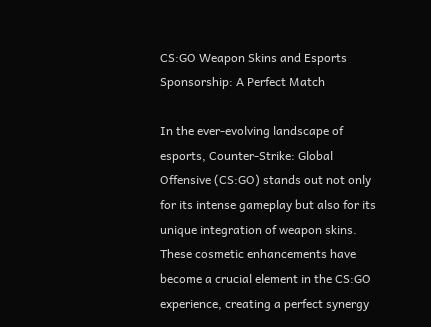CS:GO Weapon Skins and Esports Sponsorship: A Perfect Match

In the ever-evolving landscape of esports, Counter-Strike: Global Offensive (CS:GO) stands out not only for its intense gameplay but also for its unique integration of weapon skins. These cosmetic enhancements have become a crucial element in the CS:GO experience, creating a perfect synergy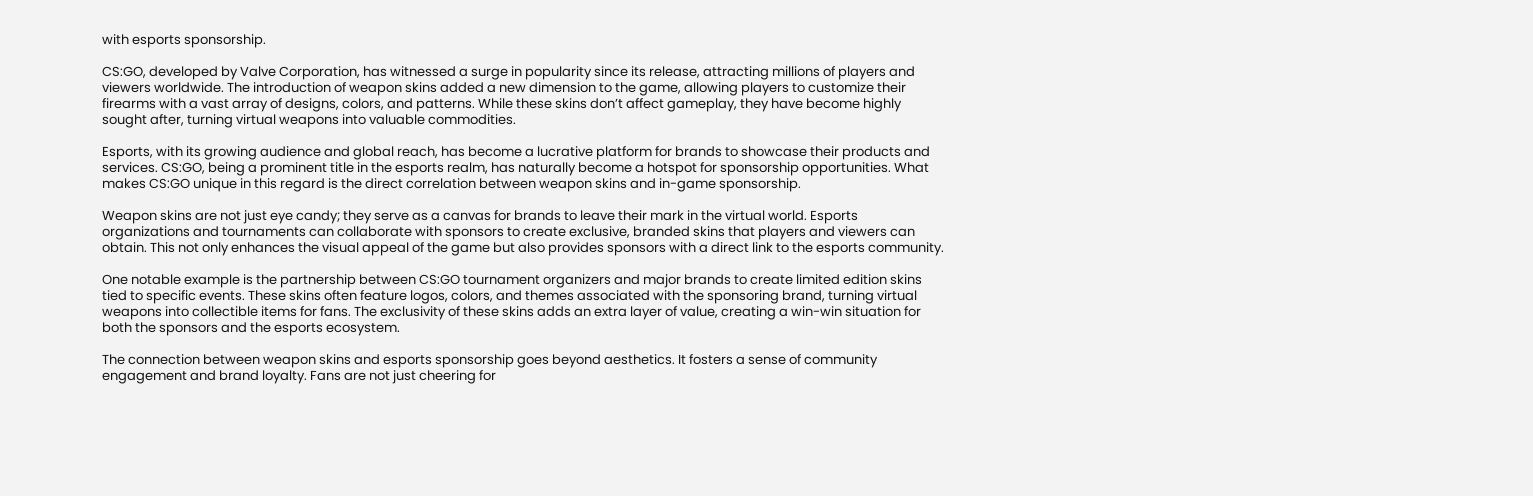with esports sponsorship.

CS:GO, developed by Valve Corporation, has witnessed a surge in popularity since its release, attracting millions of players and viewers worldwide. The introduction of weapon skins added a new dimension to the game, allowing players to customize their firearms with a vast array of designs, colors, and patterns. While these skins don’t affect gameplay, they have become highly sought after, turning virtual weapons into valuable commodities.

Esports, with its growing audience and global reach, has become a lucrative platform for brands to showcase their products and services. CS:GO, being a prominent title in the esports realm, has naturally become a hotspot for sponsorship opportunities. What makes CS:GO unique in this regard is the direct correlation between weapon skins and in-game sponsorship.

Weapon skins are not just eye candy; they serve as a canvas for brands to leave their mark in the virtual world. Esports organizations and tournaments can collaborate with sponsors to create exclusive, branded skins that players and viewers can obtain. This not only enhances the visual appeal of the game but also provides sponsors with a direct link to the esports community.

One notable example is the partnership between CS:GO tournament organizers and major brands to create limited edition skins tied to specific events. These skins often feature logos, colors, and themes associated with the sponsoring brand, turning virtual weapons into collectible items for fans. The exclusivity of these skins adds an extra layer of value, creating a win-win situation for both the sponsors and the esports ecosystem.

The connection between weapon skins and esports sponsorship goes beyond aesthetics. It fosters a sense of community engagement and brand loyalty. Fans are not just cheering for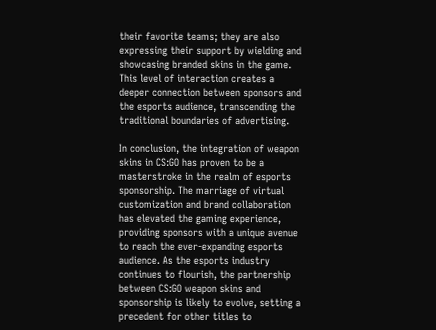their favorite teams; they are also expressing their support by wielding and showcasing branded skins in the game. This level of interaction creates a deeper connection between sponsors and the esports audience, transcending the traditional boundaries of advertising.

In conclusion, the integration of weapon skins in CS:GO has proven to be a masterstroke in the realm of esports sponsorship. The marriage of virtual customization and brand collaboration has elevated the gaming experience, providing sponsors with a unique avenue to reach the ever-expanding esports audience. As the esports industry continues to flourish, the partnership between CS:GO weapon skins and sponsorship is likely to evolve, setting a precedent for other titles to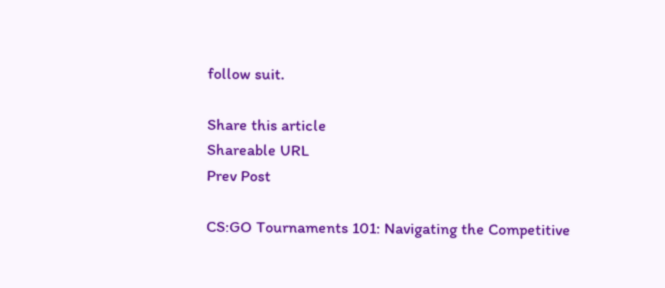follow suit.

Share this article
Shareable URL
Prev Post

CS:GO Tournaments 101: Navigating the Competitive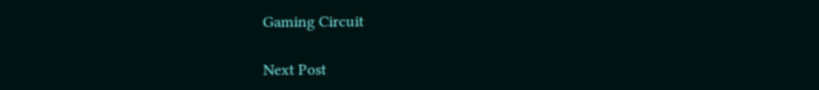Gaming Circuit

Next Post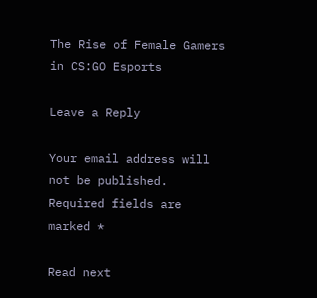The Rise of Female Gamers in CS:GO Esports

Leave a Reply

Your email address will not be published. Required fields are marked *

Read next